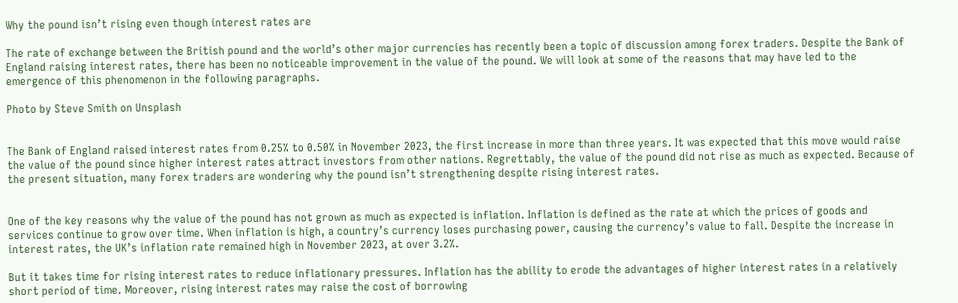Why the pound isn’t rising even though interest rates are

The rate of exchange between the British pound and the world’s other major currencies has recently been a topic of discussion among forex traders. Despite the Bank of England raising interest rates, there has been no noticeable improvement in the value of the pound. We will look at some of the reasons that may have led to the emergence of this phenomenon in the following paragraphs.

Photo by Steve Smith on Unsplash


The Bank of England raised interest rates from 0.25% to 0.50% in November 2023, the first increase in more than three years. It was expected that this move would raise the value of the pound since higher interest rates attract investors from other nations. Regrettably, the value of the pound did not rise as much as expected. Because of the present situation, many forex traders are wondering why the pound isn’t strengthening despite rising interest rates.


One of the key reasons why the value of the pound has not grown as much as expected is inflation. Inflation is defined as the rate at which the prices of goods and services continue to grow over time. When inflation is high, a country’s currency loses purchasing power, causing the currency’s value to fall. Despite the increase in interest rates, the UK’s inflation rate remained high in November 2023, at over 3.2%.

But it takes time for rising interest rates to reduce inflationary pressures. Inflation has the ability to erode the advantages of higher interest rates in a relatively short period of time. Moreover, rising interest rates may raise the cost of borrowing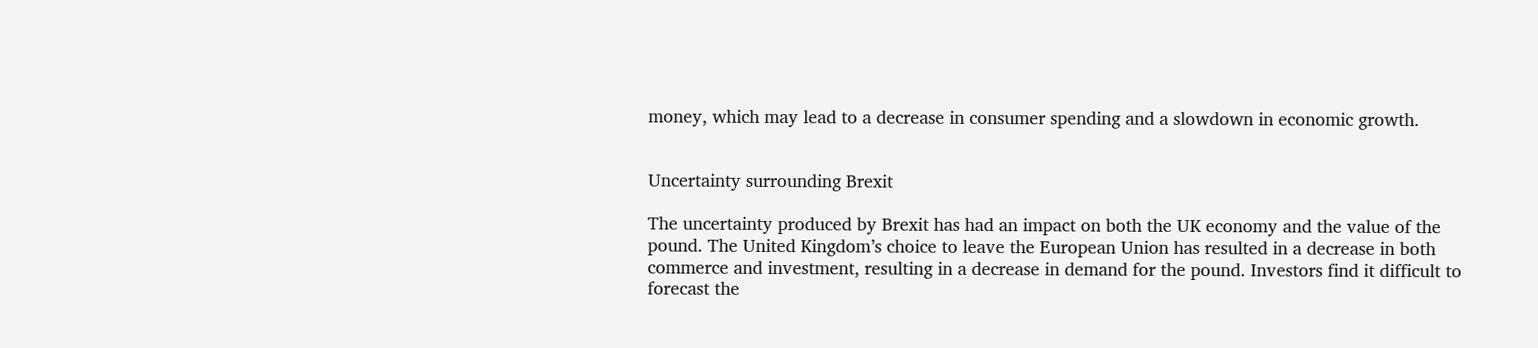money, which may lead to a decrease in consumer spending and a slowdown in economic growth.


Uncertainty surrounding Brexit

The uncertainty produced by Brexit has had an impact on both the UK economy and the value of the pound. The United Kingdom’s choice to leave the European Union has resulted in a decrease in both commerce and investment, resulting in a decrease in demand for the pound. Investors find it difficult to forecast the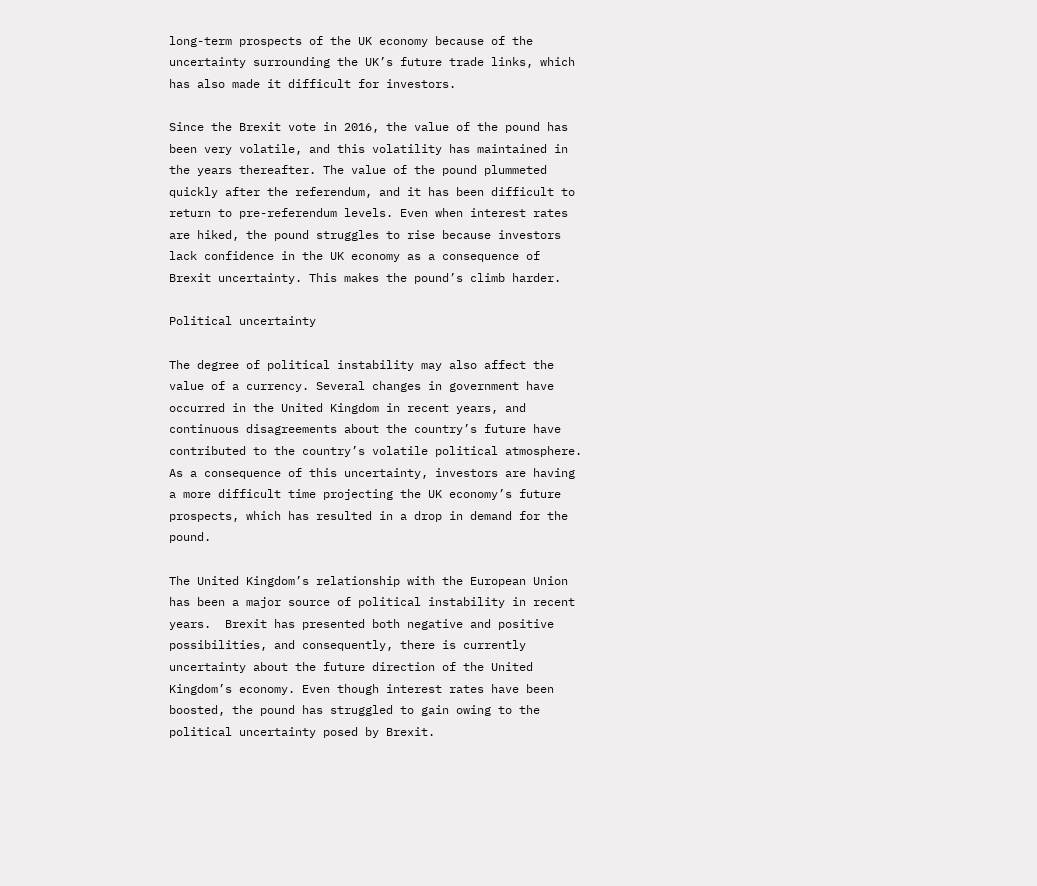long-term prospects of the UK economy because of the uncertainty surrounding the UK’s future trade links, which has also made it difficult for investors.

Since the Brexit vote in 2016, the value of the pound has been very volatile, and this volatility has maintained in the years thereafter. The value of the pound plummeted quickly after the referendum, and it has been difficult to return to pre-referendum levels. Even when interest rates are hiked, the pound struggles to rise because investors lack confidence in the UK economy as a consequence of Brexit uncertainty. This makes the pound’s climb harder.

Political uncertainty

The degree of political instability may also affect the value of a currency. Several changes in government have occurred in the United Kingdom in recent years, and continuous disagreements about the country’s future have contributed to the country’s volatile political atmosphere. As a consequence of this uncertainty, investors are having a more difficult time projecting the UK economy’s future prospects, which has resulted in a drop in demand for the pound.

The United Kingdom’s relationship with the European Union has been a major source of political instability in recent years.  Brexit has presented both negative and positive possibilities, and consequently, there is currently uncertainty about the future direction of the United Kingdom’s economy. Even though interest rates have been boosted, the pound has struggled to gain owing to the political uncertainty posed by Brexit.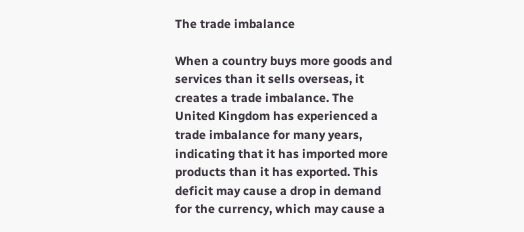The trade imbalance

When a country buys more goods and services than it sells overseas, it creates a trade imbalance. The United Kingdom has experienced a trade imbalance for many years, indicating that it has imported more products than it has exported. This deficit may cause a drop in demand for the currency, which may cause a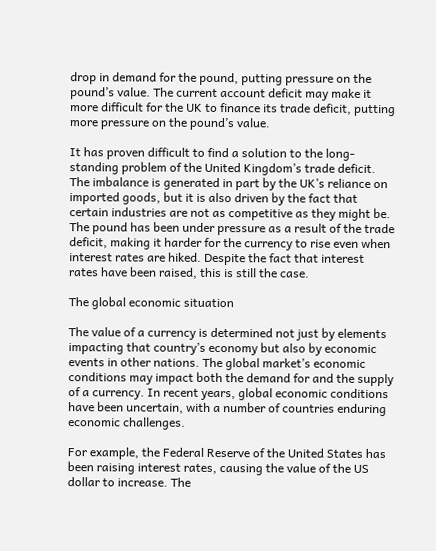drop in demand for the pound, putting pressure on the pound’s value. The current account deficit may make it more difficult for the UK to finance its trade deficit, putting more pressure on the pound’s value.

It has proven difficult to find a solution to the long-standing problem of the United Kingdom’s trade deficit. The imbalance is generated in part by the UK’s reliance on imported goods, but it is also driven by the fact that certain industries are not as competitive as they might be. The pound has been under pressure as a result of the trade deficit, making it harder for the currency to rise even when interest rates are hiked. Despite the fact that interest rates have been raised, this is still the case.

The global economic situation

The value of a currency is determined not just by elements impacting that country’s economy but also by economic events in other nations. The global market’s economic conditions may impact both the demand for and the supply of a currency. In recent years, global economic conditions have been uncertain, with a number of countries enduring economic challenges.

For example, the Federal Reserve of the United States has been raising interest rates, causing the value of the US dollar to increase. The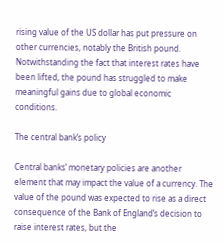rising value of the US dollar has put pressure on other currencies, notably the British pound. Notwithstanding the fact that interest rates have been lifted, the pound has struggled to make meaningful gains due to global economic conditions.

The central bank’s policy

Central banks’ monetary policies are another element that may impact the value of a currency. The value of the pound was expected to rise as a direct consequence of the Bank of England’s decision to raise interest rates, but the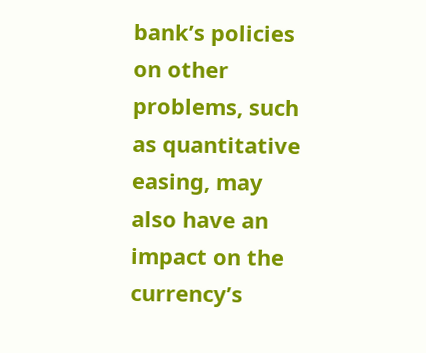bank’s policies on other problems, such as quantitative easing, may also have an impact on the currency’s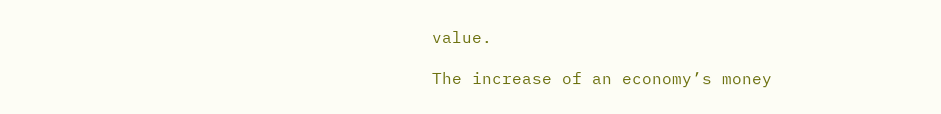value.

The increase of an economy’s money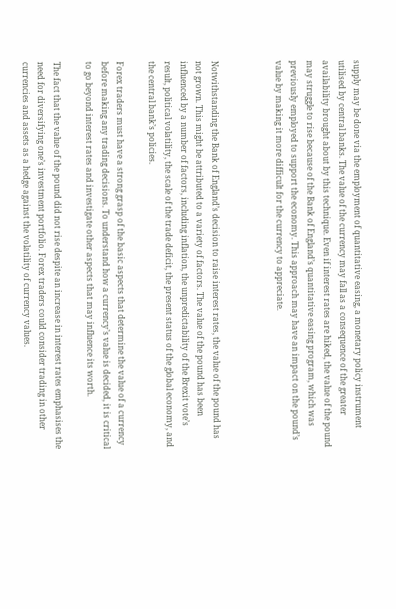supply may be done via the employment of quantitative easing, a monetary policy instrument utilised by central banks. The value of the currency may fall as a consequence of the greater availability brought about by this technique. Even if interest rates are hiked, the value of the pound may struggle to rise because of the Bank of England’s quantitative easing program, which was previously employed to support the economy. This approach may have an impact on the pound’s value by making it more difficult for the currency to appreciate.



Notwithstanding the Bank of England’s decision to raise interest rates, the value of the pound has not grown. This might be attributed to a variety of factors. The value of the pound has been influenced by a number of factors, including inflation, the unpredictability of the Brexit vote’s result, political volatility, the scale of the trade deficit, the present status of the global economy, and the central bank’s policies.

Forex traders must have a strong grasp of the basic aspects that determine the value of a currency before making any trading decisions. To understand how a currency’s value is decided, it is critical to go beyond interest rates and investigate other aspects that may influence its worth.

The fact that the value of the pound did not rise despite an increase in interest rates emphasises the need for diversifying one’s investment portfolio. Forex traders could consider trading in other currencies and assets as a hedge against the volatility of currency values.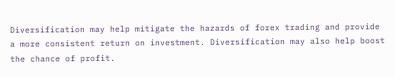Diversification may help mitigate the hazards of forex trading and provide a more consistent return on investment. Diversification may also help boost the chance of profit.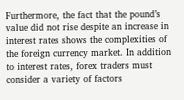Furthermore, the fact that the pound’s value did not rise despite an increase in interest rates shows the complexities of the foreign currency market. In addition to interest rates, forex traders must consider a variety of factors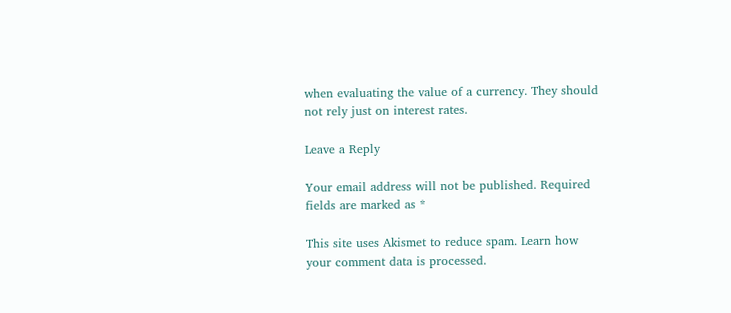when evaluating the value of a currency. They should not rely just on interest rates.

Leave a Reply

Your email address will not be published. Required fields are marked as *

This site uses Akismet to reduce spam. Learn how your comment data is processed.